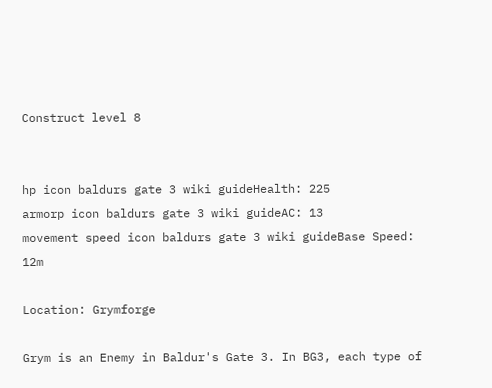Construct level 8


hp icon baldurs gate 3 wiki guideHealth: 225
armorp icon baldurs gate 3 wiki guideAC: 13
movement speed icon baldurs gate 3 wiki guideBase Speed: 12m

Location: Grymforge

Grym is an Enemy in Baldur's Gate 3. In BG3, each type of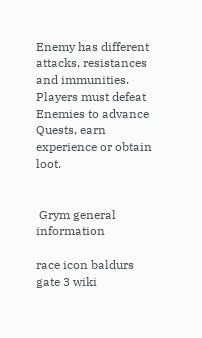Enemy has different attacks, resistances and immunities.  Players must defeat Enemies to advance Quests, earn experience or obtain loot.


 Grym general information

race icon baldurs gate 3 wiki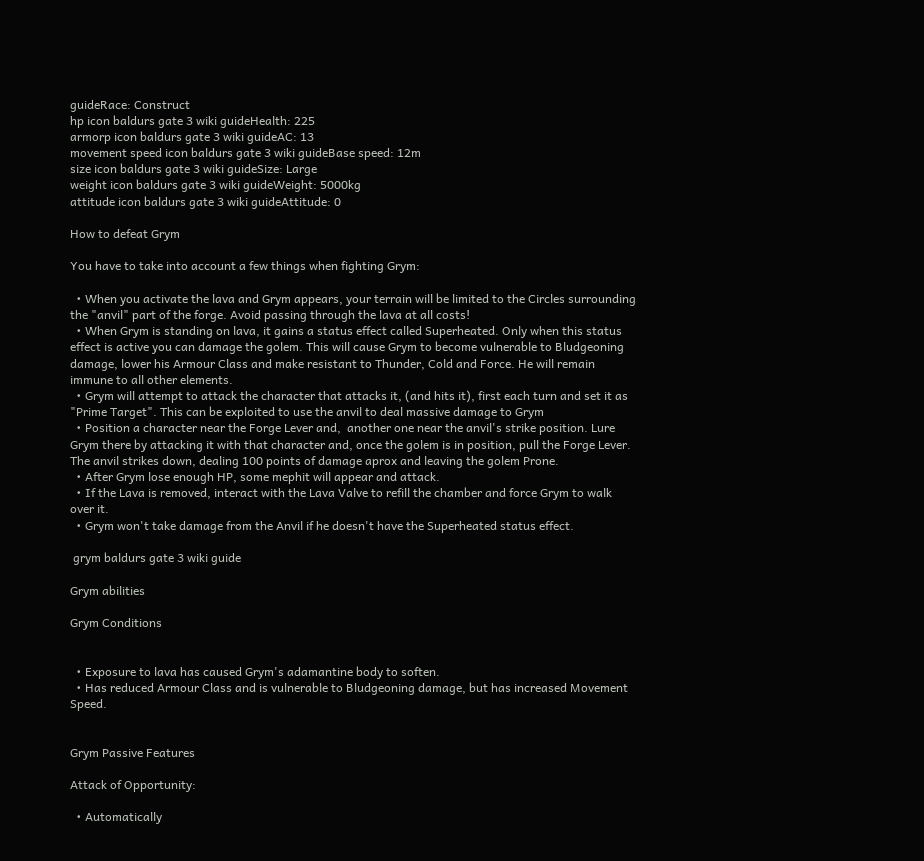guideRace: Construct
hp icon baldurs gate 3 wiki guideHealth: 225
armorp icon baldurs gate 3 wiki guideAC: 13
movement speed icon baldurs gate 3 wiki guideBase speed: 12m
size icon baldurs gate 3 wiki guideSize: Large
weight icon baldurs gate 3 wiki guideWeight: 5000kg
attitude icon baldurs gate 3 wiki guideAttitude: 0

How to defeat Grym

You have to take into account a few things when fighting Grym:

  • When you activate the lava and Grym appears, your terrain will be limited to the Circles surrounding the "anvil" part of the forge. Avoid passing through the lava at all costs!
  • When Grym is standing on lava, it gains a status effect called Superheated. Only when this status effect is active you can damage the golem. This will cause Grym to become vulnerable to Bludgeoning damage, lower his Armour Class and make resistant to Thunder, Cold and Force. He will remain immune to all other elements.
  • Grym will attempt to attack the character that attacks it, (and hits it), first each turn and set it as "Prime Target". This can be exploited to use the anvil to deal massive damage to Grym
  • Position a character near the Forge Lever and,  another one near the anvil's strike position. Lure Grym there by attacking it with that character and, once the golem is in position, pull the Forge Lever. The anvil strikes down, dealing 100 points of damage aprox and leaving the golem Prone.
  • After Grym lose enough HP, some mephit will appear and attack.
  • If the Lava is removed, interact with the Lava Valve to refill the chamber and force Grym to walk over it.
  • Grym won't take damage from the Anvil if he doesn't have the Superheated status effect.

 grym baldurs gate 3 wiki guide

Grym abilities

Grym Conditions


  • Exposure to lava has caused Grym's adamantine body to soften.
  • Has reduced Armour Class and is vulnerable to Bludgeoning damage, but has increased Movement Speed.


Grym Passive Features

Attack of Opportunity:

  • Automatically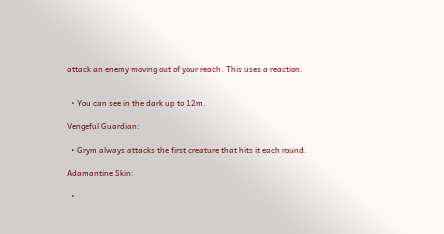attack an enemy moving out of your reach. This uses a reaction.


  • You can see in the dark up to 12m.

Vengeful Guardian:

  • Grym always attacks the first creature that hits it each round.

Adamantine Skin:

  •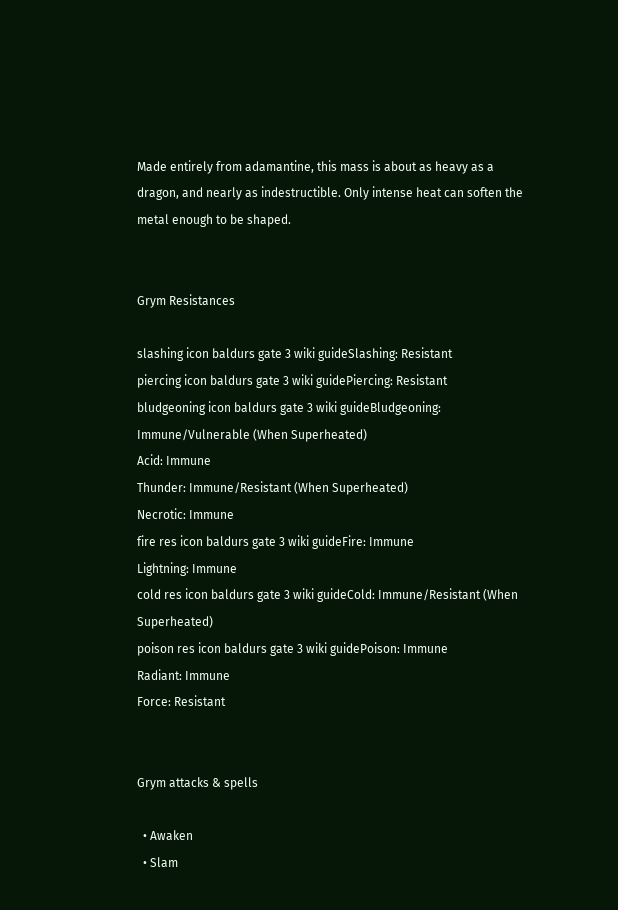Made entirely from adamantine, this mass is about as heavy as a dragon, and nearly as indestructible. Only intense heat can soften the metal enough to be shaped.


Grym Resistances

slashing icon baldurs gate 3 wiki guideSlashing: Resistant
piercing icon baldurs gate 3 wiki guidePiercing: Resistant
bludgeoning icon baldurs gate 3 wiki guideBludgeoning: Immune/Vulnerable (When Superheated)
Acid: Immune
Thunder: Immune/Resistant (When Superheated)
Necrotic: Immune
fire res icon baldurs gate 3 wiki guideFire: Immune
Lightning: Immune
cold res icon baldurs gate 3 wiki guideCold: Immune/Resistant (When Superheated)
poison res icon baldurs gate 3 wiki guidePoison: Immune
Radiant: Immune
Force: Resistant


Grym attacks & spells

  • Awaken
  • Slam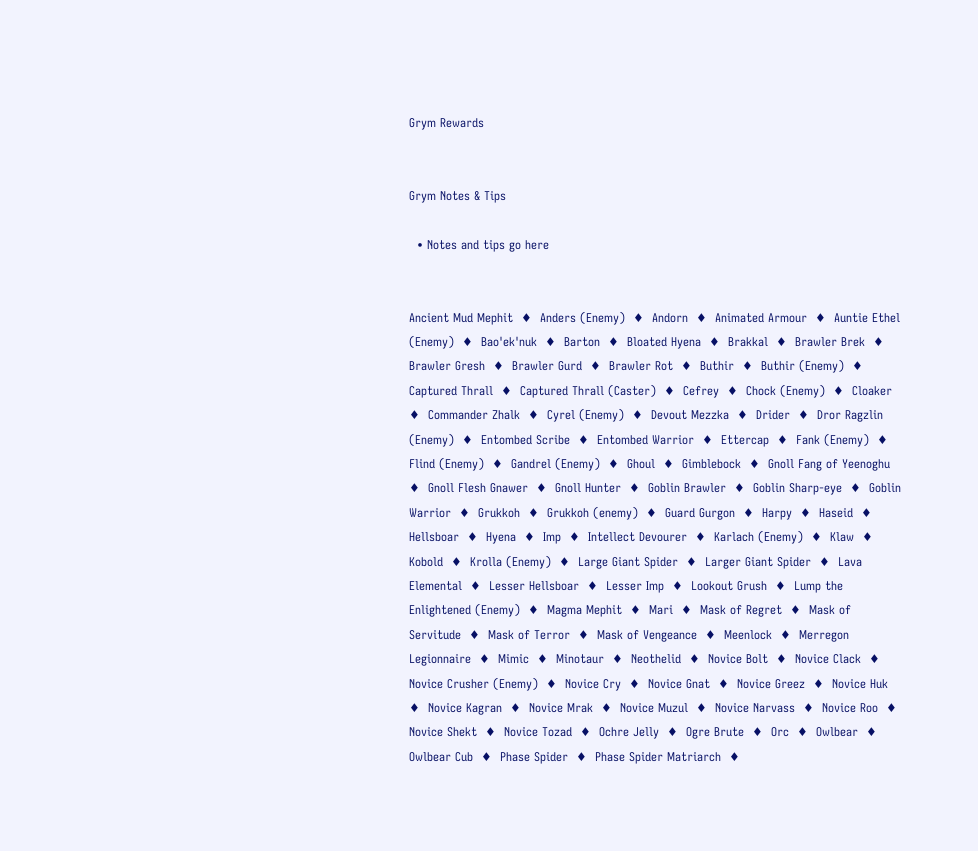Grym Rewards


Grym Notes & Tips

  • Notes and tips go here


Ancient Mud Mephit  ♦  Anders (Enemy)  ♦  Andorn  ♦  Animated Armour  ♦  Auntie Ethel (Enemy)  ♦  Bao'ek'nuk  ♦  Barton  ♦  Bloated Hyena  ♦  Brakkal  ♦  Brawler Brek  ♦  Brawler Gresh  ♦  Brawler Gurd  ♦  Brawler Rot  ♦  Buthir  ♦  Buthir (Enemy)  ♦  Captured Thrall  ♦  Captured Thrall (Caster)  ♦  Cefrey  ♦  Chock (Enemy)  ♦  Cloaker  ♦  Commander Zhalk  ♦  Cyrel (Enemy)  ♦  Devout Mezzka  ♦  Drider  ♦  Dror Ragzlin (Enemy)  ♦  Entombed Scribe  ♦  Entombed Warrior  ♦  Ettercap  ♦  Fank (Enemy)  ♦  Flind (Enemy)  ♦  Gandrel (Enemy)  ♦  Ghoul  ♦  Gimblebock  ♦  Gnoll Fang of Yeenoghu  ♦  Gnoll Flesh Gnawer  ♦  Gnoll Hunter  ♦  Goblin Brawler  ♦  Goblin Sharp-eye  ♦  Goblin Warrior  ♦  Grukkoh  ♦  Grukkoh (enemy)  ♦  Guard Gurgon  ♦  Harpy  ♦  Haseid  ♦  Hellsboar  ♦  Hyena  ♦  Imp  ♦  Intellect Devourer  ♦  Karlach (Enemy)  ♦  Klaw  ♦  Kobold  ♦  Krolla (Enemy)  ♦  Large Giant Spider  ♦  Larger Giant Spider  ♦  Lava Elemental  ♦  Lesser Hellsboar  ♦  Lesser Imp  ♦  Lookout Grush  ♦  Lump the Enlightened (Enemy)  ♦  Magma Mephit  ♦  Mari  ♦  Mask of Regret  ♦  Mask of Servitude  ♦  Mask of Terror  ♦  Mask of Vengeance  ♦  Meenlock  ♦  Merregon Legionnaire  ♦  Mimic  ♦  Minotaur  ♦  Neothelid  ♦  Novice Bolt  ♦  Novice Clack  ♦  Novice Crusher (Enemy)  ♦  Novice Cry  ♦  Novice Gnat  ♦  Novice Greez  ♦  Novice Huk  ♦  Novice Kagran  ♦  Novice Mrak  ♦  Novice Muzul  ♦  Novice Narvass  ♦  Novice Roo  ♦  Novice Shekt  ♦  Novice Tozad  ♦  Ochre Jelly  ♦  Ogre Brute  ♦  Orc  ♦  Owlbear  ♦  Owlbear Cub  ♦  Phase Spider  ♦  Phase Spider Matriarch  ♦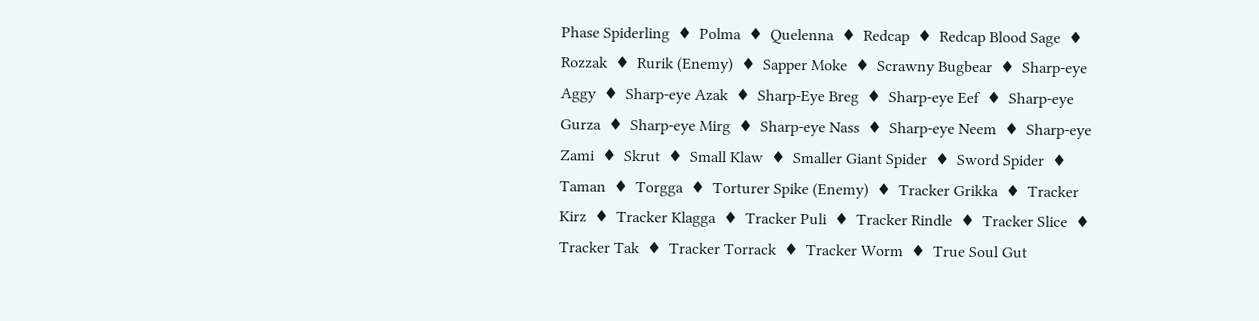Phase Spiderling  ♦  Polma  ♦  Quelenna  ♦  Redcap  ♦  Redcap Blood Sage  ♦  Rozzak  ♦  Rurik (Enemy)  ♦  Sapper Moke  ♦  Scrawny Bugbear  ♦  Sharp-eye Aggy  ♦  Sharp-eye Azak  ♦  Sharp-Eye Breg  ♦  Sharp-eye Eef  ♦  Sharp-eye Gurza  ♦  Sharp-eye Mirg  ♦  Sharp-eye Nass  ♦  Sharp-eye Neem  ♦  Sharp-eye Zami  ♦  Skrut  ♦  Small Klaw  ♦  Smaller Giant Spider  ♦  Sword Spider  ♦  Taman  ♦  Torgga  ♦  Torturer Spike (Enemy)  ♦  Tracker Grikka  ♦  Tracker Kirz  ♦  Tracker Klagga  ♦  Tracker Puli  ♦  Tracker Rindle  ♦  Tracker Slice  ♦  Tracker Tak  ♦  Tracker Torrack  ♦  Tracker Worm  ♦  True Soul Gut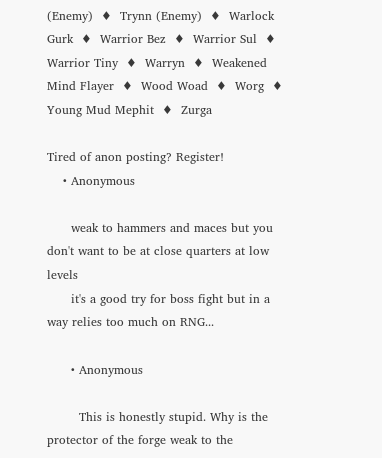(Enemy)  ♦  Trynn (Enemy)  ♦  Warlock Gurk  ♦  Warrior Bez  ♦  Warrior Sul  ♦  Warrior Tiny  ♦  Warryn  ♦  Weakened Mind Flayer  ♦  Wood Woad  ♦  Worg  ♦  Young Mud Mephit  ♦  Zurga

Tired of anon posting? Register!
    • Anonymous

      weak to hammers and maces but you don't want to be at close quarters at low levels
      it's a good try for boss fight but in a way relies too much on RNG...

      • Anonymous

        This is honestly stupid. Why is the protector of the forge weak to the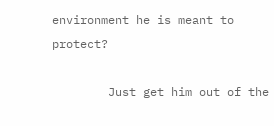environment he is meant to protect?

        Just get him out of the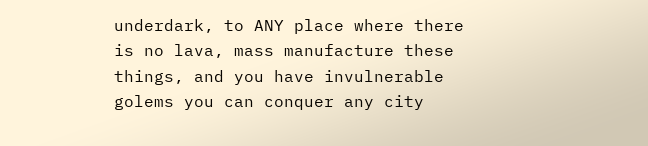underdark, to ANY place where there is no lava, mass manufacture these things, and you have invulnerable golems you can conquer any city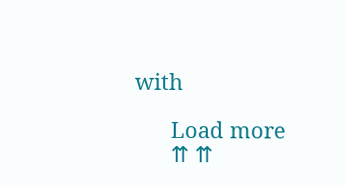with

      Load more
      ⇈ ⇈